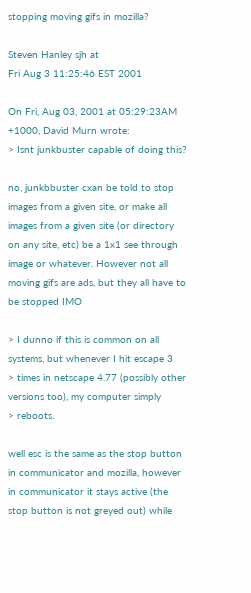stopping moving gifs in mozilla?

Steven Hanley sjh at
Fri Aug 3 11:25:46 EST 2001

On Fri, Aug 03, 2001 at 05:29:23AM +1000, David Murn wrote:
> Isnt junkbuster capable of doing this?

no, junkbbuster cxan be told to stop images from a given site, or make all
images from a given site (or directory on any site, etc) be a 1x1 see through
image or whatever. However not all moving gifs are ads, but they all have to
be stopped IMO

> I dunno if this is common on all systems, but whenever I hit escape 3
> times in netscape 4.77 (possibly other versions too), my computer simply
> reboots.

well esc is the same as the stop button in communicator and mozilla, however
in communicator it stays active (the stop button is not greyed out) while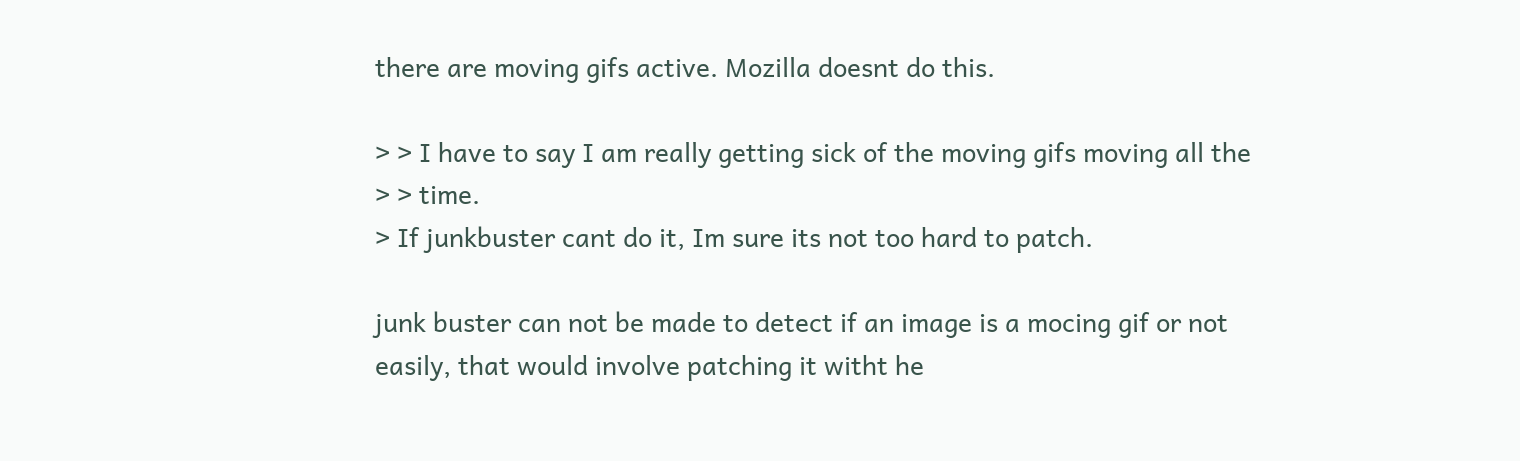there are moving gifs active. Mozilla doesnt do this.

> > I have to say I am really getting sick of the moving gifs moving all the
> > time.
> If junkbuster cant do it, Im sure its not too hard to patch.

junk buster can not be made to detect if an image is a mocing gif or not
easily, that would involve patching it witht he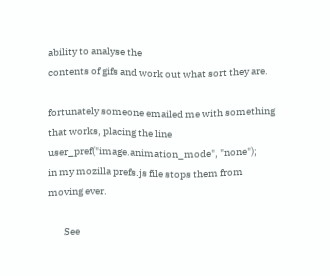ability to analyse the
contents of gifs and work out what sort they are.

fortunately someone emailed me with something that works, placing the line
user_pref("image.animation_mode", "none");
in my mozilla prefs.js file stops them from moving ever.

        See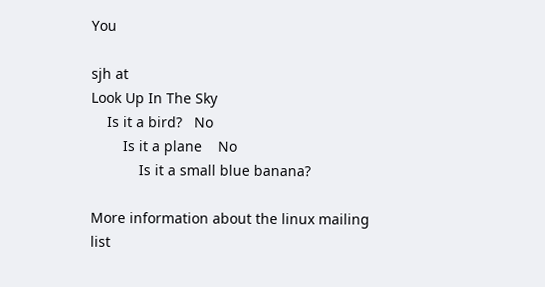You

sjh at
Look Up In The Sky
    Is it a bird?   No
        Is it a plane    No
            Is it a small blue banana?

More information about the linux mailing list